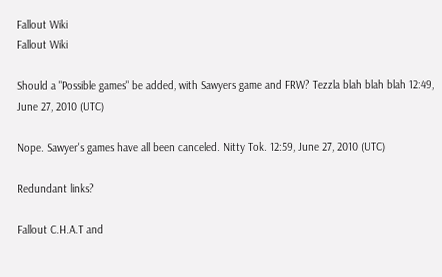Fallout Wiki
Fallout Wiki

Should a "Possible games" be added, with Sawyers game and FRW? Tezzla blah blah blah 12:49, June 27, 2010 (UTC)

Nope. Sawyer's games have all been canceled. Nitty Tok. 12:59, June 27, 2010 (UTC)

Redundant links?

Fallout C.H.A.T and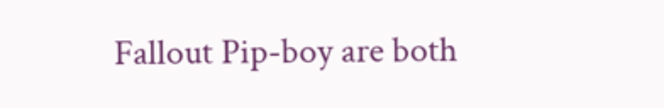Fallout Pip-boy are both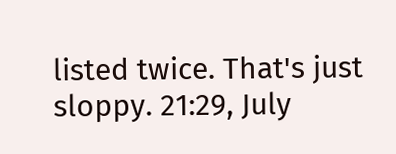listed twice. That's just sloppy. 21:29, July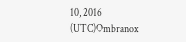10, 2016 (UTC)Ombranox